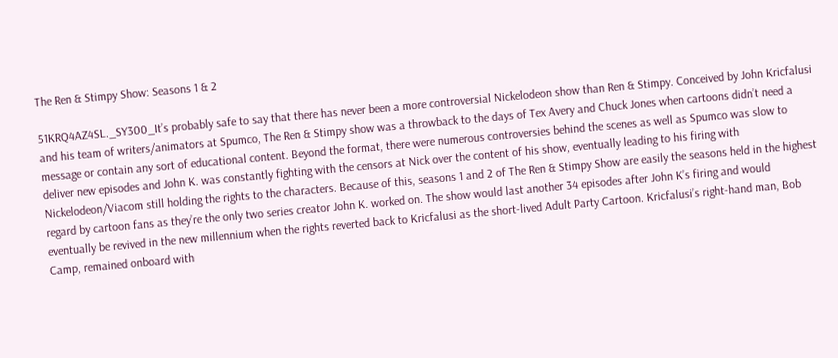The Ren & Stimpy Show: Seasons 1 & 2

51KRQ4AZ4SL._SY300_It’s probably safe to say that there has never been a more controversial Nickelodeon show than Ren & Stimpy. Conceived by John Kricfalusi and his team of writers/animators at Spumco, The Ren & Stimpy show was a throwback to the days of Tex Avery and Chuck Jones when cartoons didn’t need a message or contain any sort of educational content. Beyond the format, there were numerous controversies behind the scenes as well as Spumco was slow to deliver new episodes and John K. was constantly fighting with the censors at Nick over the content of his show, eventually leading to his firing with Nickelodeon/Viacom still holding the rights to the characters. Because of this, seasons 1 and 2 of The Ren & Stimpy Show are easily the seasons held in the highest regard by cartoon fans as they’re the only two series creator John K. worked on. The show would last another 34 episodes after John K’s firing and would eventually be revived in the new millennium when the rights reverted back to Kricfalusi as the short-lived Adult Party Cartoon. Kricfalusi’s right-hand man, Bob Camp, remained onboard with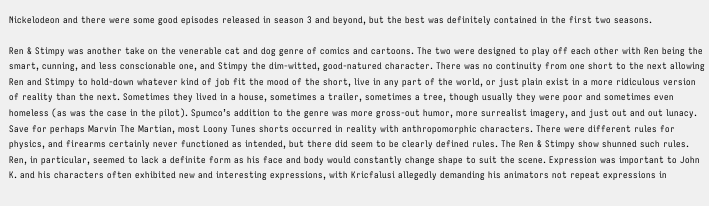Nickelodeon and there were some good episodes released in season 3 and beyond, but the best was definitely contained in the first two seasons.

Ren & Stimpy was another take on the venerable cat and dog genre of comics and cartoons. The two were designed to play off each other with Ren being the smart, cunning, and less conscionable one, and Stimpy the dim-witted, good-natured character. There was no continuity from one short to the next allowing Ren and Stimpy to hold-down whatever kind of job fit the mood of the short, live in any part of the world, or just plain exist in a more ridiculous version of reality than the next. Sometimes they lived in a house, sometimes a trailer, sometimes a tree, though usually they were poor and sometimes even homeless (as was the case in the pilot). Spumco’s addition to the genre was more gross-out humor, more surrealist imagery, and just out and out lunacy. Save for perhaps Marvin The Martian, most Loony Tunes shorts occurred in reality with anthropomorphic characters. There were different rules for physics, and firearms certainly never functioned as intended, but there did seem to be clearly defined rules. The Ren & Stimpy show shunned such rules. Ren, in particular, seemed to lack a definite form as his face and body would constantly change shape to suit the scene. Expression was important to John K. and his characters often exhibited new and interesting expressions, with Kricfalusi allegedly demanding his animators not repeat expressions in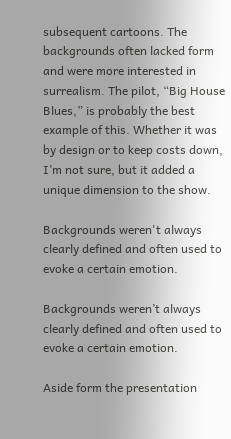subsequent cartoons. The backgrounds often lacked form and were more interested in surrealism. The pilot, “Big House Blues,” is probably the best example of this. Whether it was by design or to keep costs down, I’m not sure, but it added a unique dimension to the show.

Backgrounds weren't always clearly defined and often used to evoke a certain emotion.

Backgrounds weren’t always clearly defined and often used to evoke a certain emotion.

Aside form the presentation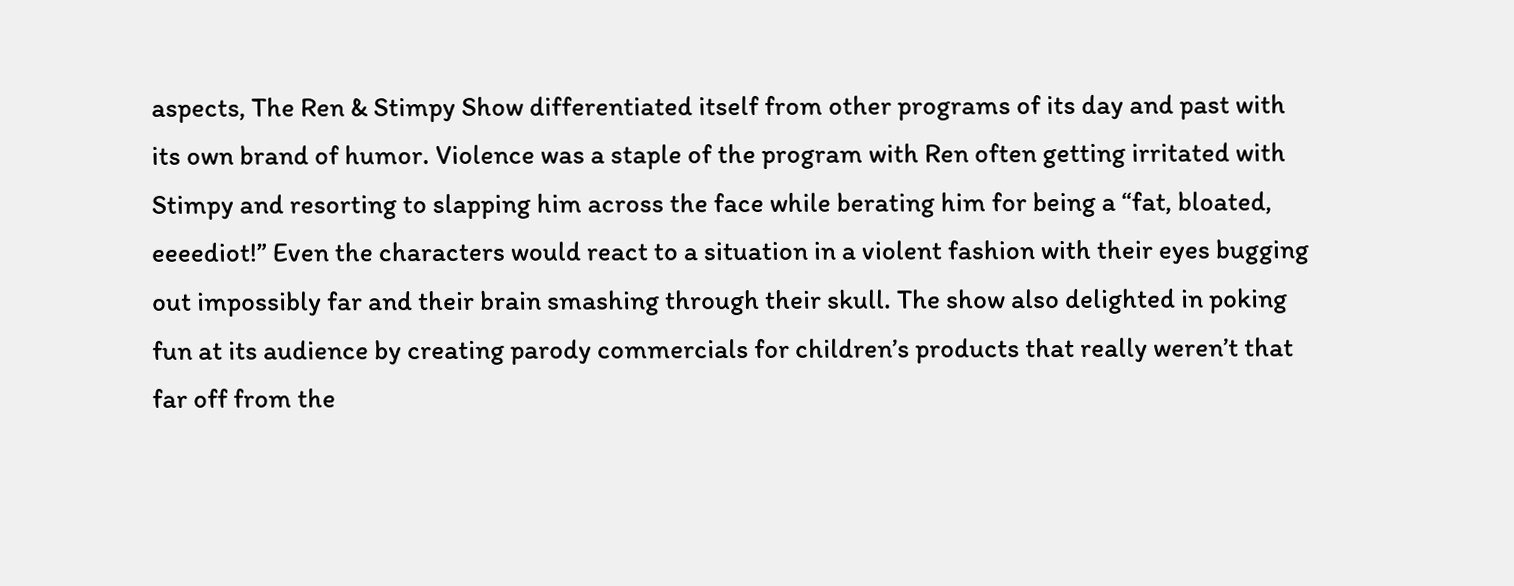aspects, The Ren & Stimpy Show differentiated itself from other programs of its day and past with its own brand of humor. Violence was a staple of the program with Ren often getting irritated with Stimpy and resorting to slapping him across the face while berating him for being a “fat, bloated, eeeediot!” Even the characters would react to a situation in a violent fashion with their eyes bugging out impossibly far and their brain smashing through their skull. The show also delighted in poking fun at its audience by creating parody commercials for children’s products that really weren’t that far off from the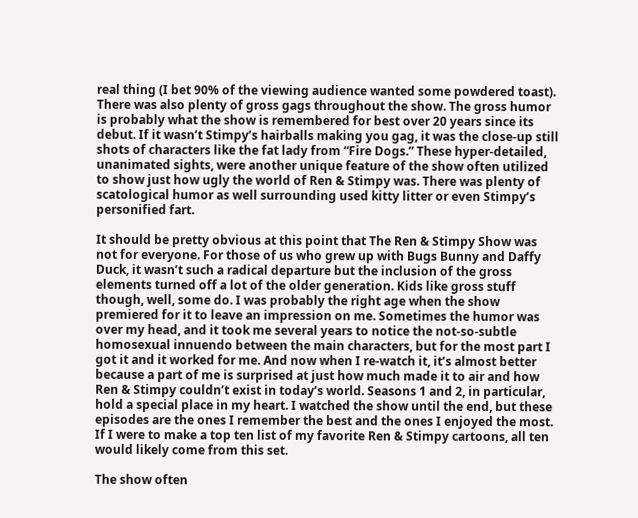real thing (I bet 90% of the viewing audience wanted some powdered toast). There was also plenty of gross gags throughout the show. The gross humor is probably what the show is remembered for best over 20 years since its debut. If it wasn’t Stimpy’s hairballs making you gag, it was the close-up still shots of characters like the fat lady from “Fire Dogs.” These hyper-detailed, unanimated sights, were another unique feature of the show often utilized to show just how ugly the world of Ren & Stimpy was. There was plenty of scatological humor as well surrounding used kitty litter or even Stimpy’s personified fart.

It should be pretty obvious at this point that The Ren & Stimpy Show was not for everyone. For those of us who grew up with Bugs Bunny and Daffy Duck, it wasn’t such a radical departure but the inclusion of the gross elements turned off a lot of the older generation. Kids like gross stuff though, well, some do. I was probably the right age when the show premiered for it to leave an impression on me. Sometimes the humor was over my head, and it took me several years to notice the not-so-subtle homosexual innuendo between the main characters, but for the most part I got it and it worked for me. And now when I re-watch it, it’s almost better because a part of me is surprised at just how much made it to air and how Ren & Stimpy couldn’t exist in today’s world. Seasons 1 and 2, in particular, hold a special place in my heart. I watched the show until the end, but these episodes are the ones I remember the best and the ones I enjoyed the most. If I were to make a top ten list of my favorite Ren & Stimpy cartoons, all ten would likely come from this set.

The show often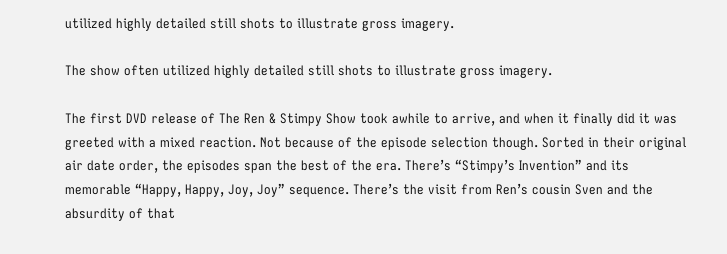utilized highly detailed still shots to illustrate gross imagery.

The show often utilized highly detailed still shots to illustrate gross imagery.

The first DVD release of The Ren & Stimpy Show took awhile to arrive, and when it finally did it was greeted with a mixed reaction. Not because of the episode selection though. Sorted in their original air date order, the episodes span the best of the era. There’s “Stimpy’s Invention” and its memorable “Happy, Happy, Joy, Joy” sequence. There’s the visit from Ren’s cousin Sven and the absurdity of that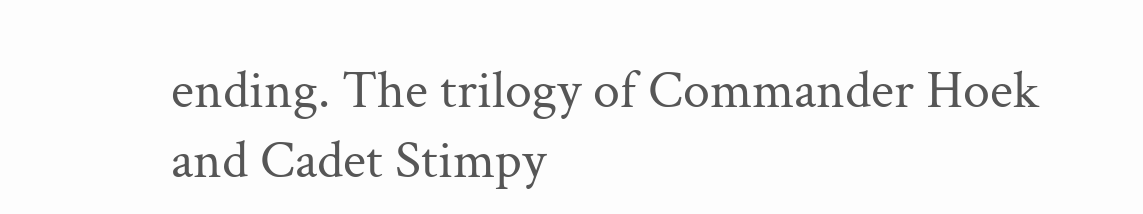ending. The trilogy of Commander Hoek and Cadet Stimpy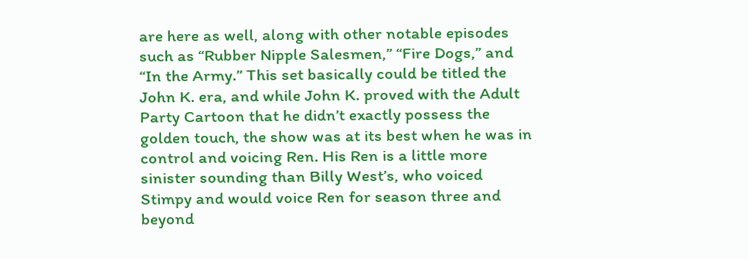are here as well, along with other notable episodes such as “Rubber Nipple Salesmen,” “Fire Dogs,” and “In the Army.” This set basically could be titled the John K. era, and while John K. proved with the Adult Party Cartoon that he didn’t exactly possess the golden touch, the show was at its best when he was in control and voicing Ren. His Ren is a little more sinister sounding than Billy West’s, who voiced Stimpy and would voice Ren for season three and beyond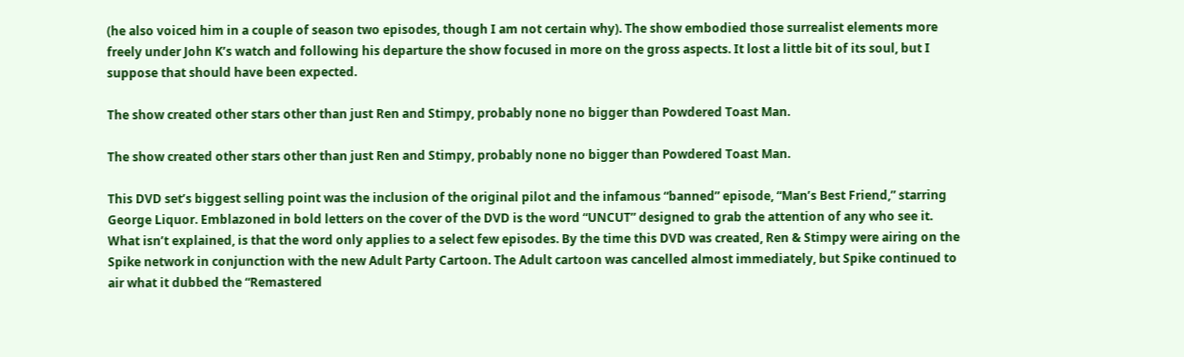(he also voiced him in a couple of season two episodes, though I am not certain why). The show embodied those surrealist elements more freely under John K’s watch and following his departure the show focused in more on the gross aspects. It lost a little bit of its soul, but I suppose that should have been expected.

The show created other stars other than just Ren and Stimpy, probably none no bigger than Powdered Toast Man.

The show created other stars other than just Ren and Stimpy, probably none no bigger than Powdered Toast Man.

This DVD set’s biggest selling point was the inclusion of the original pilot and the infamous “banned” episode, “Man’s Best Friend,” starring George Liquor. Emblazoned in bold letters on the cover of the DVD is the word “UNCUT” designed to grab the attention of any who see it. What isn’t explained, is that the word only applies to a select few episodes. By the time this DVD was created, Ren & Stimpy were airing on the Spike network in conjunction with the new Adult Party Cartoon. The Adult cartoon was cancelled almost immediately, but Spike continued to air what it dubbed the “Remastered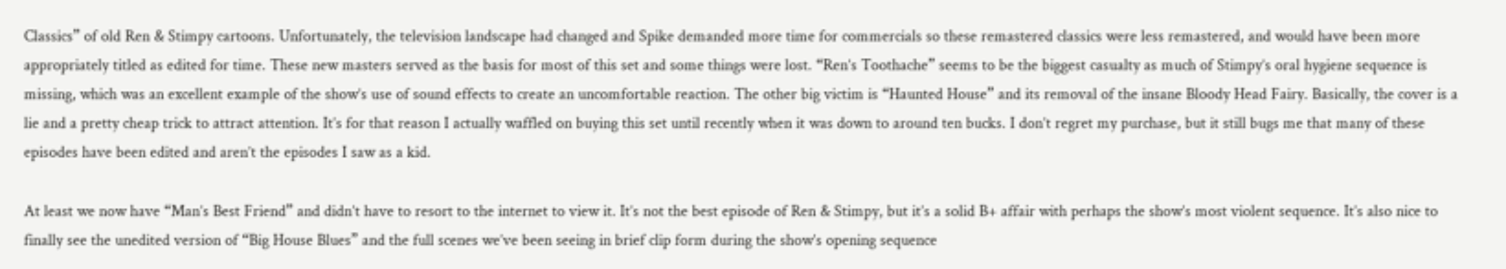Classics” of old Ren & Stimpy cartoons. Unfortunately, the television landscape had changed and Spike demanded more time for commercials so these remastered classics were less remastered, and would have been more appropriately titled as edited for time. These new masters served as the basis for most of this set and some things were lost. “Ren’s Toothache” seems to be the biggest casualty as much of Stimpy’s oral hygiene sequence is missing, which was an excellent example of the show’s use of sound effects to create an uncomfortable reaction. The other big victim is “Haunted House” and its removal of the insane Bloody Head Fairy. Basically, the cover is a lie and a pretty cheap trick to attract attention. It’s for that reason I actually waffled on buying this set until recently when it was down to around ten bucks. I don’t regret my purchase, but it still bugs me that many of these episodes have been edited and aren’t the episodes I saw as a kid.

At least we now have “Man’s Best Friend” and didn’t have to resort to the internet to view it. It’s not the best episode of Ren & Stimpy, but it’s a solid B+ affair with perhaps the show’s most violent sequence. It’s also nice to finally see the unedited version of “Big House Blues” and the full scenes we’ve been seeing in brief clip form during the show’s opening sequence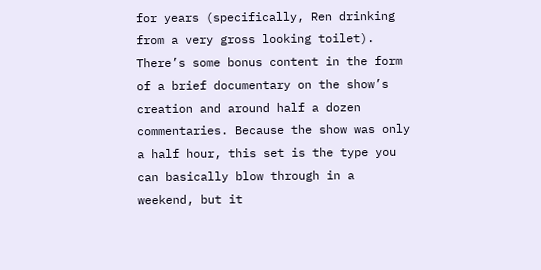for years (specifically, Ren drinking from a very gross looking toilet). There’s some bonus content in the form of a brief documentary on the show’s creation and around half a dozen commentaries. Because the show was only a half hour, this set is the type you can basically blow through in a weekend, but it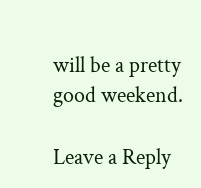will be a pretty good weekend.

Leave a Reply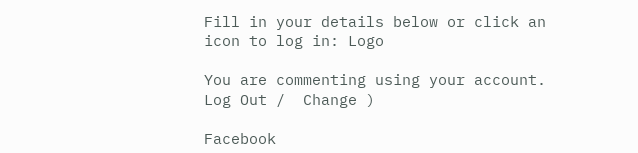Fill in your details below or click an icon to log in: Logo

You are commenting using your account. Log Out /  Change )

Facebook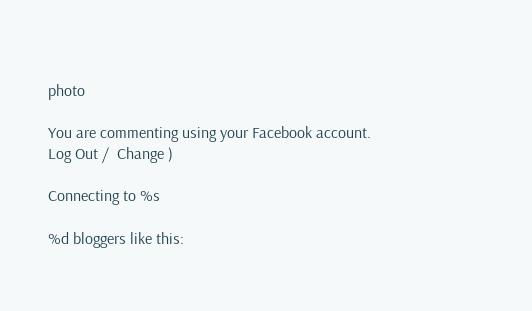photo

You are commenting using your Facebook account. Log Out /  Change )

Connecting to %s

%d bloggers like this: